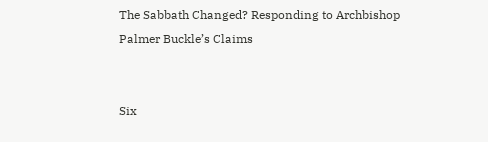The Sabbath Changed? Responding to Archbishop Palmer Buckle’s Claims


Six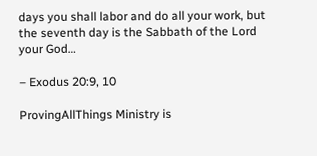days you shall labor and do all your work, but the seventh day is the Sabbath of the Lord your God…

– Exodus 20:9, 10

ProvingAllThings Ministry is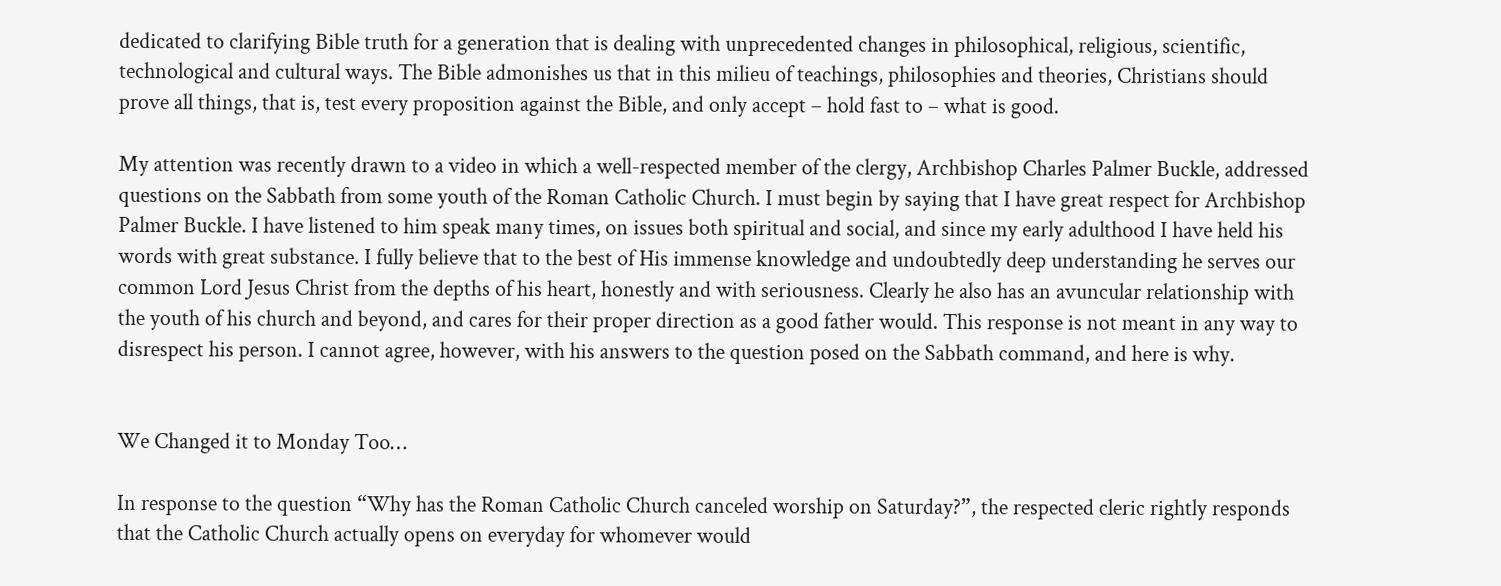dedicated to clarifying Bible truth for a generation that is dealing with unprecedented changes in philosophical, religious, scientific, technological and cultural ways. The Bible admonishes us that in this milieu of teachings, philosophies and theories, Christians should prove all things, that is, test every proposition against the Bible, and only accept – hold fast to – what is good.

My attention was recently drawn to a video in which a well-respected member of the clergy, Archbishop Charles Palmer Buckle, addressed questions on the Sabbath from some youth of the Roman Catholic Church. I must begin by saying that I have great respect for Archbishop Palmer Buckle. I have listened to him speak many times, on issues both spiritual and social, and since my early adulthood I have held his words with great substance. I fully believe that to the best of His immense knowledge and undoubtedly deep understanding he serves our common Lord Jesus Christ from the depths of his heart, honestly and with seriousness. Clearly he also has an avuncular relationship with the youth of his church and beyond, and cares for their proper direction as a good father would. This response is not meant in any way to disrespect his person. I cannot agree, however, with his answers to the question posed on the Sabbath command, and here is why.


We Changed it to Monday Too…

In response to the question “Why has the Roman Catholic Church canceled worship on Saturday?”, the respected cleric rightly responds that the Catholic Church actually opens on everyday for whomever would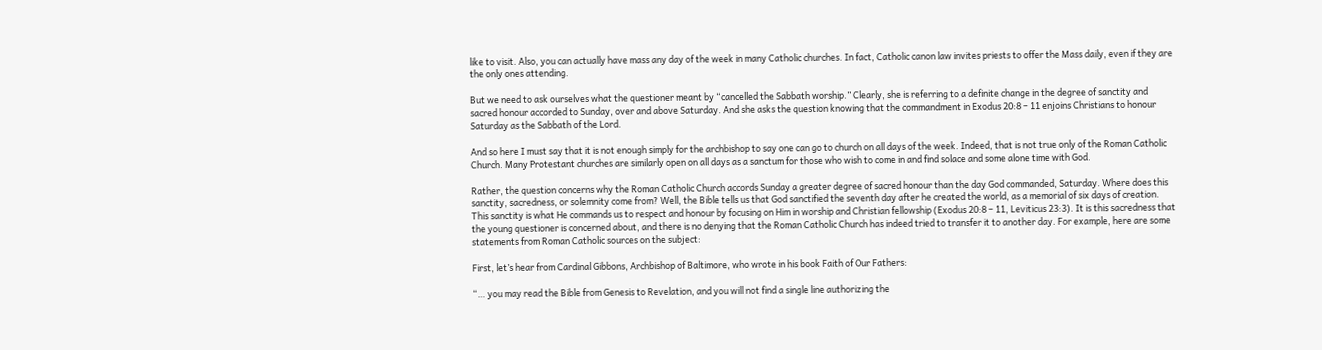like to visit. Also, you can actually have mass any day of the week in many Catholic churches. In fact, Catholic canon law invites priests to offer the Mass daily, even if they are the only ones attending.

But we need to ask ourselves what the questioner meant by “cancelled the Sabbath worship.” Clearly, she is referring to a definite change in the degree of sanctity and sacred honour accorded to Sunday, over and above Saturday. And she asks the question knowing that the commandment in Exodus 20:8 – 11 enjoins Christians to honour Saturday as the Sabbath of the Lord.

And so here I must say that it is not enough simply for the archbishop to say one can go to church on all days of the week. Indeed, that is not true only of the Roman Catholic Church. Many Protestant churches are similarly open on all days as a sanctum for those who wish to come in and find solace and some alone time with God.

Rather, the question concerns why the Roman Catholic Church accords Sunday a greater degree of sacred honour than the day God commanded, Saturday. Where does this sanctity, sacredness, or solemnity come from? Well, the Bible tells us that God sanctified the seventh day after he created the world, as a memorial of six days of creation. This sanctity is what He commands us to respect and honour by focusing on Him in worship and Christian fellowship (Exodus 20:8 – 11, Leviticus 23:3). It is this sacredness that the young questioner is concerned about, and there is no denying that the Roman Catholic Church has indeed tried to transfer it to another day. For example, here are some statements from Roman Catholic sources on the subject:

First, let’s hear from Cardinal Gibbons, Archbishop of Baltimore, who wrote in his book Faith of Our Fathers:

“… you may read the Bible from Genesis to Revelation, and you will not find a single line authorizing the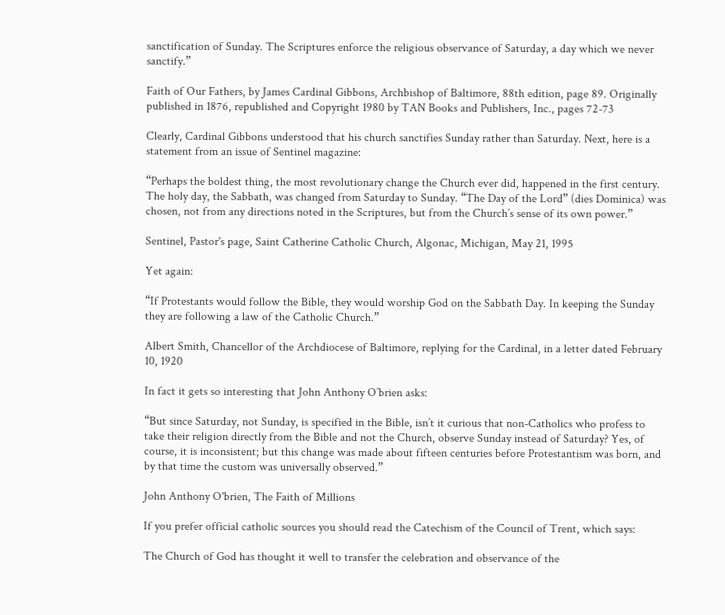sanctification of Sunday. The Scriptures enforce the religious observance of Saturday, a day which we never sanctify.”

Faith of Our Fathers, by James Cardinal Gibbons, Archbishop of Baltimore, 88th edition, page 89. Originally published in 1876, republished and Copyright 1980 by TAN Books and Publishers, Inc., pages 72-73

Clearly, Cardinal Gibbons understood that his church sanctifies Sunday rather than Saturday. Next, here is a statement from an issue of Sentinel magazine:

“Perhaps the boldest thing, the most revolutionary change the Church ever did, happened in the first century. The holy day, the Sabbath, was changed from Saturday to Sunday. “The Day of the Lord” (dies Dominica) was chosen, not from any directions noted in the Scriptures, but from the Church’s sense of its own power.”

Sentinel, Pastor's page, Saint Catherine Catholic Church, Algonac, Michigan, May 21, 1995

Yet again:

“If Protestants would follow the Bible, they would worship God on the Sabbath Day. In keeping the Sunday they are following a law of the Catholic Church.”

Albert Smith, Chancellor of the Archdiocese of Baltimore, replying for the Cardinal, in a letter dated February 10, 1920

In fact it gets so interesting that John Anthony O’brien asks:

“But since Saturday, not Sunday, is specified in the Bible, isn’t it curious that non-Catholics who profess to take their religion directly from the Bible and not the Church, observe Sunday instead of Saturday? Yes, of course, it is inconsistent; but this change was made about fifteen centuries before Protestantism was born, and by that time the custom was universally observed.”

John Anthony O'brien, The Faith of Millions

If you prefer official catholic sources you should read the Catechism of the Council of Trent, which says:

The Church of God has thought it well to transfer the celebration and observance of the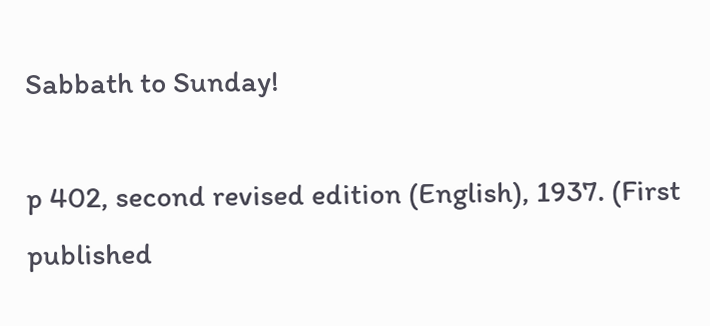Sabbath to Sunday!

p 402, second revised edition (English), 1937. (First published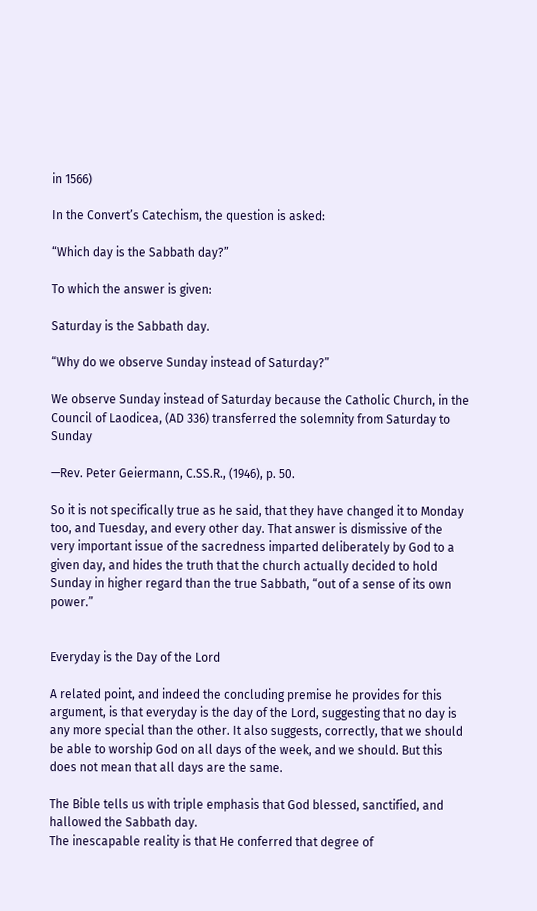in 1566)

In the Convert’s Catechism, the question is asked:

“Which day is the Sabbath day?”

To which the answer is given:

Saturday is the Sabbath day.

“Why do we observe Sunday instead of Saturday?”

We observe Sunday instead of Saturday because the Catholic Church, in the Council of Laodicea, (AD 336) transferred the solemnity from Saturday to Sunday

—Rev. Peter Geiermann, C.SS.R., (1946), p. 50.

So it is not specifically true as he said, that they have changed it to Monday too, and Tuesday, and every other day. That answer is dismissive of the very important issue of the sacredness imparted deliberately by God to a given day, and hides the truth that the church actually decided to hold Sunday in higher regard than the true Sabbath, “out of a sense of its own power.”


Everyday is the Day of the Lord

A related point, and indeed the concluding premise he provides for this argument, is that everyday is the day of the Lord, suggesting that no day is any more special than the other. It also suggests, correctly, that we should be able to worship God on all days of the week, and we should. But this does not mean that all days are the same.

The Bible tells us with triple emphasis that God blessed, sanctified, and hallowed the Sabbath day.
The inescapable reality is that He conferred that degree of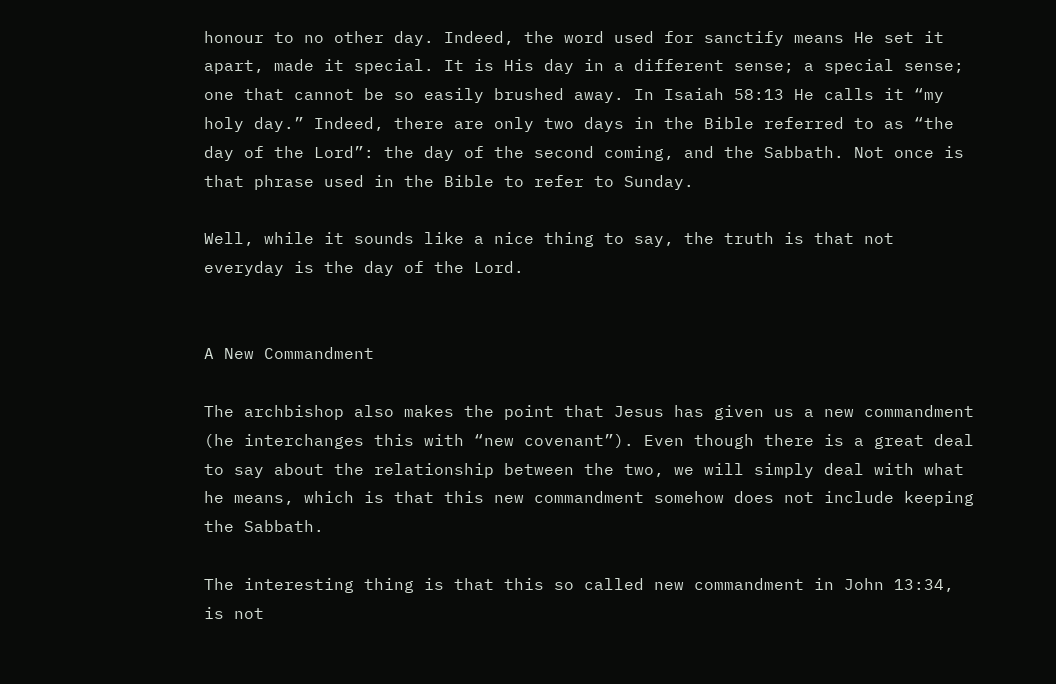honour to no other day. Indeed, the word used for sanctify means He set it apart, made it special. It is His day in a different sense; a special sense; one that cannot be so easily brushed away. In Isaiah 58:13 He calls it “my holy day.” Indeed, there are only two days in the Bible referred to as “the day of the Lord”: the day of the second coming, and the Sabbath. Not once is that phrase used in the Bible to refer to Sunday.

Well, while it sounds like a nice thing to say, the truth is that not everyday is the day of the Lord.


A New Commandment

The archbishop also makes the point that Jesus has given us a new commandment (he interchanges this with “new covenant”). Even though there is a great deal to say about the relationship between the two, we will simply deal with what he means, which is that this new commandment somehow does not include keeping the Sabbath.

The interesting thing is that this so called new commandment in John 13:34, is not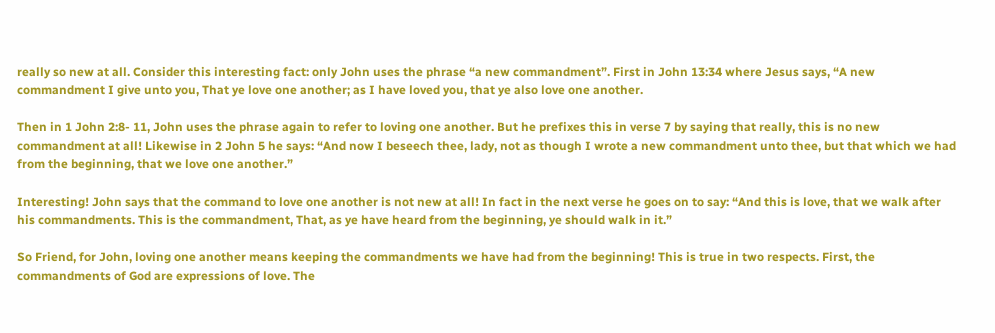really so new at all. Consider this interesting fact: only John uses the phrase “a new commandment”. First in John 13:34 where Jesus says, “A new commandment I give unto you, That ye love one another; as I have loved you, that ye also love one another.

Then in 1 John 2:8- 11, John uses the phrase again to refer to loving one another. But he prefixes this in verse 7 by saying that really, this is no new commandment at all! Likewise in 2 John 5 he says: “And now I beseech thee, lady, not as though I wrote a new commandment unto thee, but that which we had from the beginning, that we love one another.”

Interesting! John says that the command to love one another is not new at all! In fact in the next verse he goes on to say: “And this is love, that we walk after his commandments. This is the commandment, That, as ye have heard from the beginning, ye should walk in it.”

So Friend, for John, loving one another means keeping the commandments we have had from the beginning! This is true in two respects. First, the commandments of God are expressions of love. The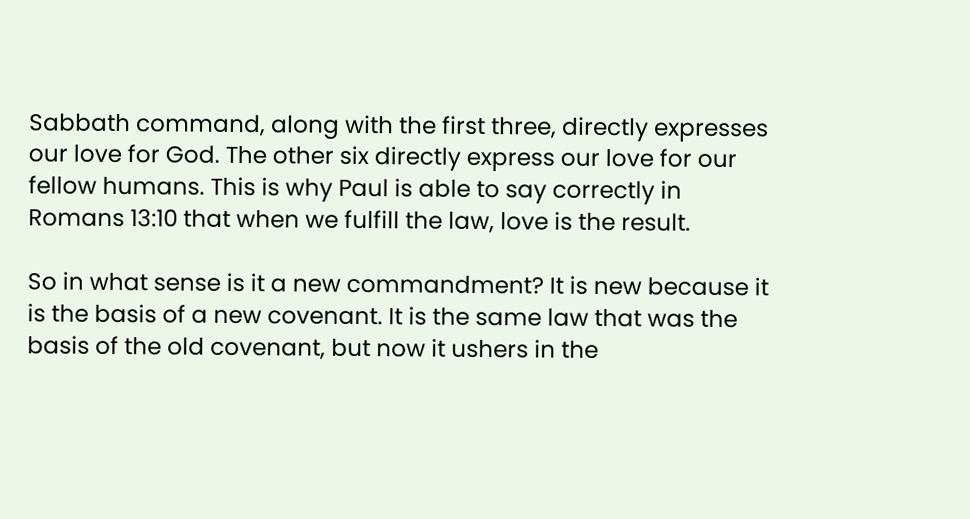Sabbath command, along with the first three, directly expresses our love for God. The other six directly express our love for our fellow humans. This is why Paul is able to say correctly in Romans 13:10 that when we fulfill the law, love is the result.

So in what sense is it a new commandment? It is new because it is the basis of a new covenant. It is the same law that was the basis of the old covenant, but now it ushers in the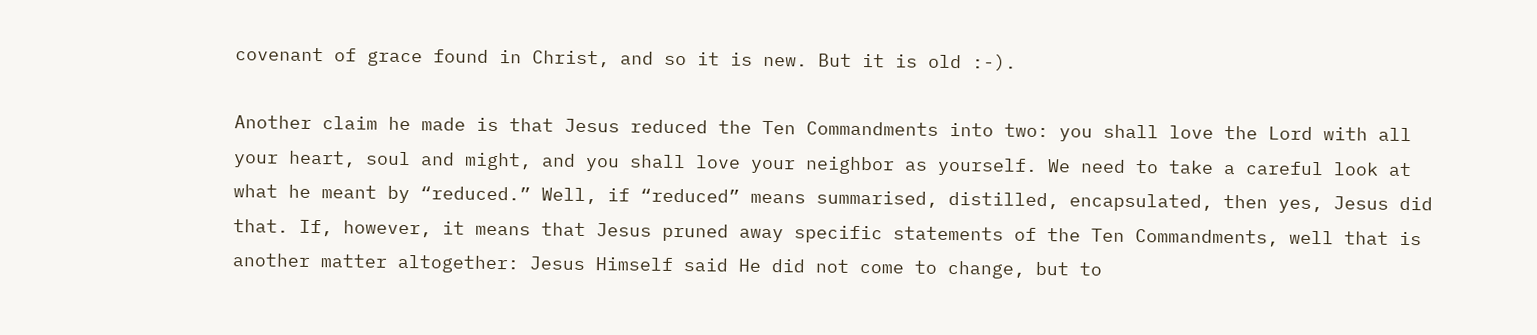covenant of grace found in Christ, and so it is new. But it is old :-).

Another claim he made is that Jesus reduced the Ten Commandments into two: you shall love the Lord with all your heart, soul and might, and you shall love your neighbor as yourself. We need to take a careful look at what he meant by “reduced.” Well, if “reduced” means summarised, distilled, encapsulated, then yes, Jesus did that. If, however, it means that Jesus pruned away specific statements of the Ten Commandments, well that is another matter altogether: Jesus Himself said He did not come to change, but to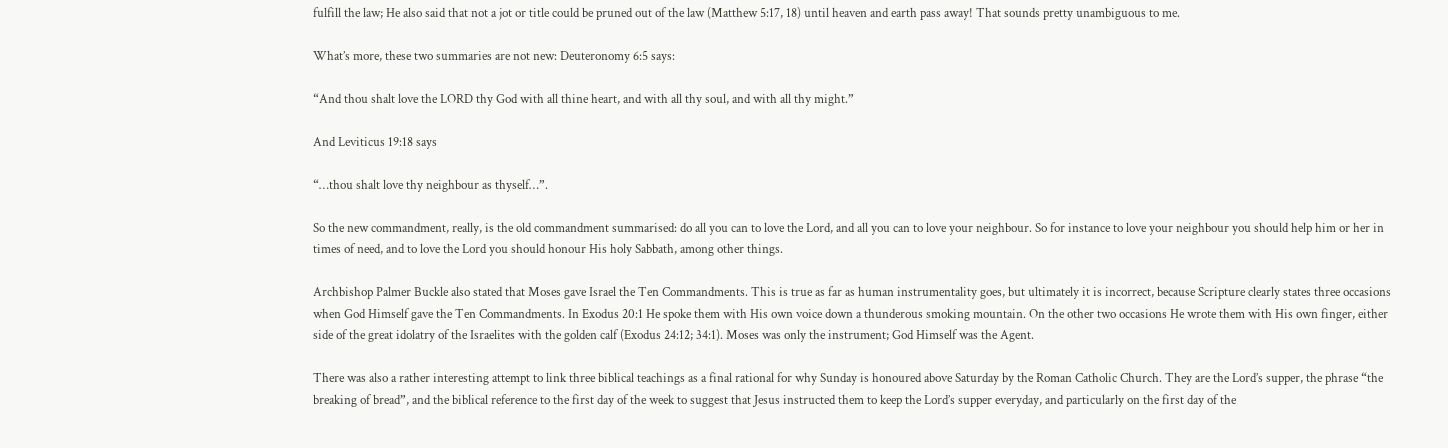fulfill the law; He also said that not a jot or title could be pruned out of the law (Matthew 5:17, 18) until heaven and earth pass away! That sounds pretty unambiguous to me.

What’s more, these two summaries are not new: Deuteronomy 6:5 says:

“And thou shalt love the LORD thy God with all thine heart, and with all thy soul, and with all thy might.”

And Leviticus 19:18 says

“…thou shalt love thy neighbour as thyself…”.

So the new commandment, really, is the old commandment summarised: do all you can to love the Lord, and all you can to love your neighbour. So for instance to love your neighbour you should help him or her in times of need, and to love the Lord you should honour His holy Sabbath, among other things.

Archbishop Palmer Buckle also stated that Moses gave Israel the Ten Commandments. This is true as far as human instrumentality goes, but ultimately it is incorrect, because Scripture clearly states three occasions when God Himself gave the Ten Commandments. In Exodus 20:1 He spoke them with His own voice down a thunderous smoking mountain. On the other two occasions He wrote them with His own finger, either side of the great idolatry of the Israelites with the golden calf (Exodus 24:12; 34:1). Moses was only the instrument; God Himself was the Agent.

There was also a rather interesting attempt to link three biblical teachings as a final rational for why Sunday is honoured above Saturday by the Roman Catholic Church. They are the Lord’s supper, the phrase “the breaking of bread”, and the biblical reference to the first day of the week to suggest that Jesus instructed them to keep the Lord’s supper everyday, and particularly on the first day of the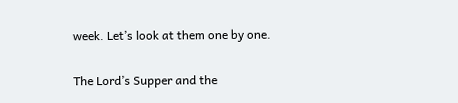week. Let’s look at them one by one.


The Lord’s Supper and the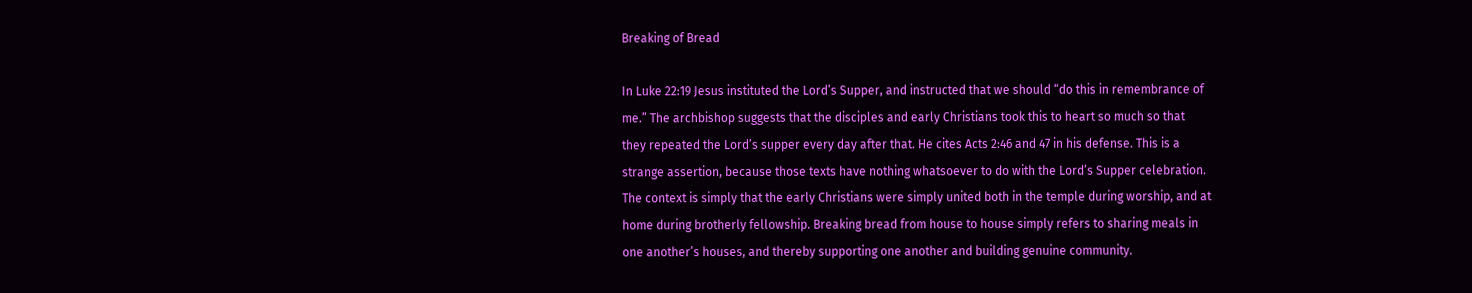Breaking of Bread

In Luke 22:19 Jesus instituted the Lord’s Supper, and instructed that we should “do this in remembrance of me.” The archbishop suggests that the disciples and early Christians took this to heart so much so that they repeated the Lord’s supper every day after that. He cites Acts 2:46 and 47 in his defense. This is a strange assertion, because those texts have nothing whatsoever to do with the Lord’s Supper celebration. The context is simply that the early Christians were simply united both in the temple during worship, and at home during brotherly fellowship. Breaking bread from house to house simply refers to sharing meals in one another’s houses, and thereby supporting one another and building genuine community.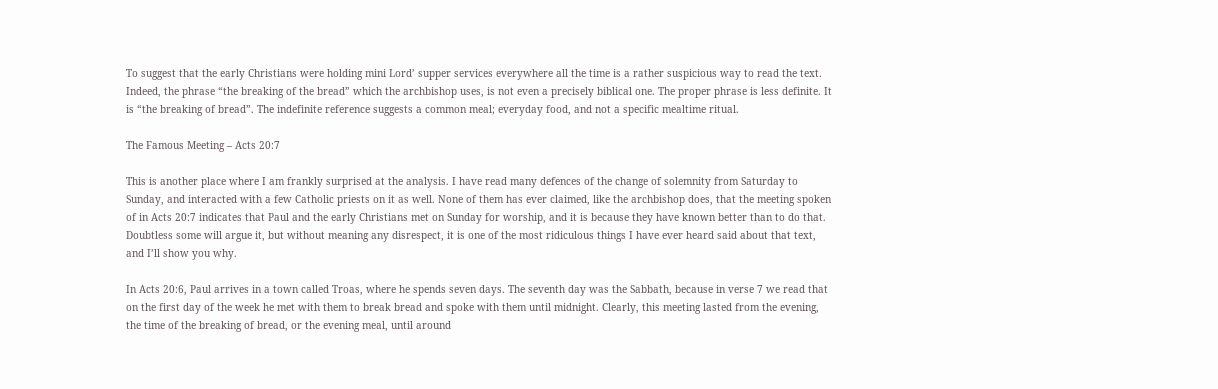To suggest that the early Christians were holding mini Lord’ supper services everywhere all the time is a rather suspicious way to read the text. Indeed, the phrase “the breaking of the bread” which the archbishop uses, is not even a precisely biblical one. The proper phrase is less definite. It is “the breaking of bread”. The indefinite reference suggests a common meal; everyday food, and not a specific mealtime ritual.

The Famous Meeting – Acts 20:7

This is another place where I am frankly surprised at the analysis. I have read many defences of the change of solemnity from Saturday to Sunday, and interacted with a few Catholic priests on it as well. None of them has ever claimed, like the archbishop does, that the meeting spoken of in Acts 20:7 indicates that Paul and the early Christians met on Sunday for worship, and it is because they have known better than to do that. Doubtless some will argue it, but without meaning any disrespect, it is one of the most ridiculous things I have ever heard said about that text, and I’ll show you why.

In Acts 20:6, Paul arrives in a town called Troas, where he spends seven days. The seventh day was the Sabbath, because in verse 7 we read that on the first day of the week he met with them to break bread and spoke with them until midnight. Clearly, this meeting lasted from the evening, the time of the breaking of bread, or the evening meal, until around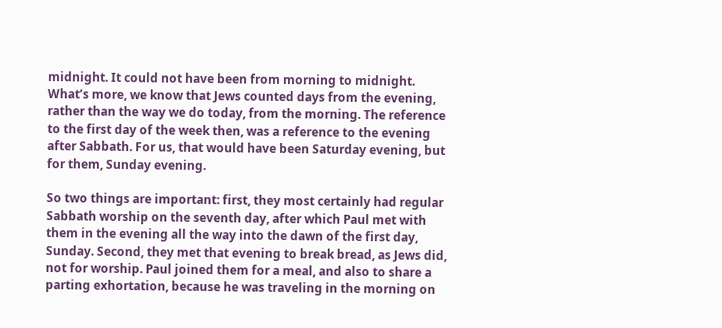midnight. It could not have been from morning to midnight. What’s more, we know that Jews counted days from the evening, rather than the way we do today, from the morning. The reference to the first day of the week then, was a reference to the evening after Sabbath. For us, that would have been Saturday evening, but for them, Sunday evening.

So two things are important: first, they most certainly had regular Sabbath worship on the seventh day, after which Paul met with them in the evening all the way into the dawn of the first day, Sunday. Second, they met that evening to break bread, as Jews did, not for worship. Paul joined them for a meal, and also to share a parting exhortation, because he was traveling in the morning on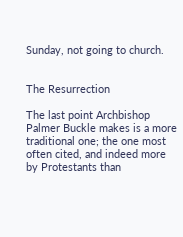Sunday, not going to church.


The Resurrection

The last point Archbishop Palmer Buckle makes is a more traditional one; the one most often cited, and indeed more by Protestants than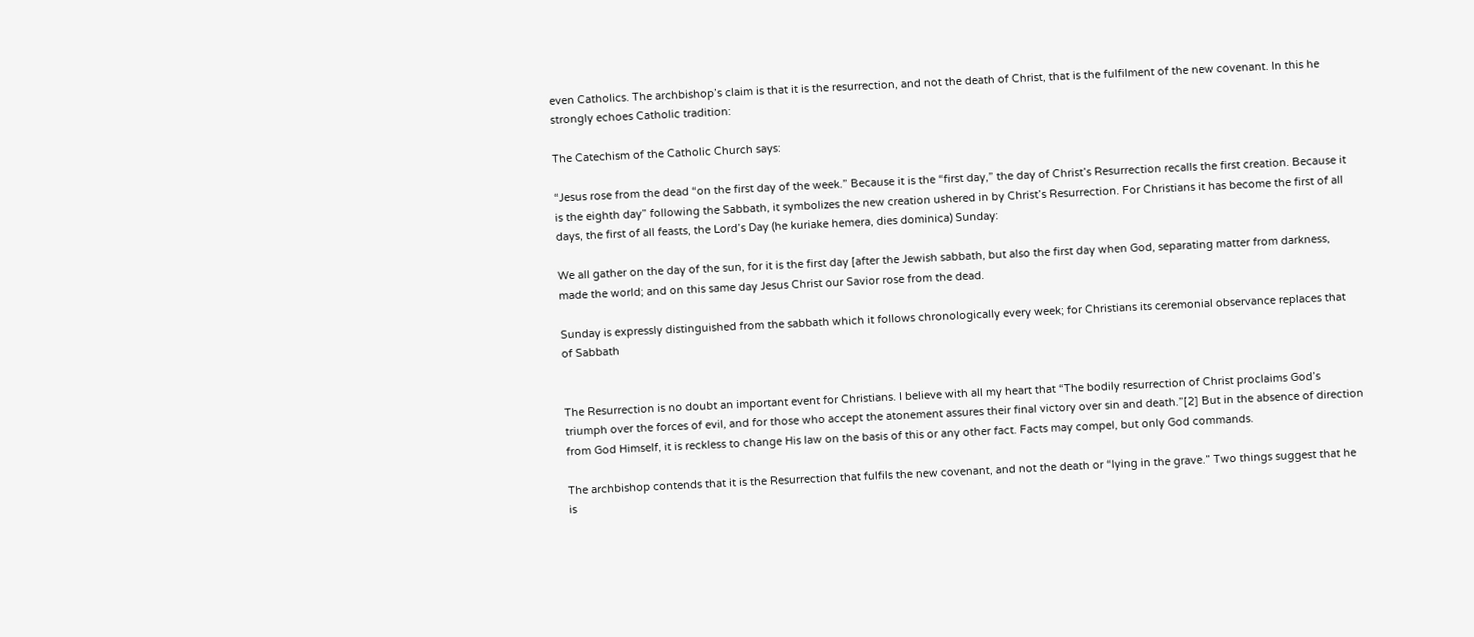even Catholics. The archbishop’s claim is that it is the resurrection, and not the death of Christ, that is the fulfilment of the new covenant. In this he strongly echoes Catholic tradition:

The Catechism of the Catholic Church says:

“Jesus rose from the dead “on the first day of the week.” Because it is the “first day,” the day of Christ’s Resurrection recalls the first creation. Because it is the eighth day” following the Sabbath, it symbolizes the new creation ushered in by Christ’s Resurrection. For Christians it has become the first of all days, the first of all feasts, the Lord’s Day (he kuriake hemera, dies dominica) Sunday:

We all gather on the day of the sun, for it is the first day [after the Jewish sabbath, but also the first day when God, separating matter from darkness, made the world; and on this same day Jesus Christ our Savior rose from the dead.

Sunday is expressly distinguished from the sabbath which it follows chronologically every week; for Christians its ceremonial observance replaces that of Sabbath


The Resurrection is no doubt an important event for Christians. I believe with all my heart that “The bodily resurrection of Christ proclaims God’s triumph over the forces of evil, and for those who accept the atonement assures their final victory over sin and death.”[2] But in the absence of direction from God Himself, it is reckless to change His law on the basis of this or any other fact. Facts may compel, but only God commands.

The archbishop contends that it is the Resurrection that fulfils the new covenant, and not the death or “lying in the grave.” Two things suggest that he is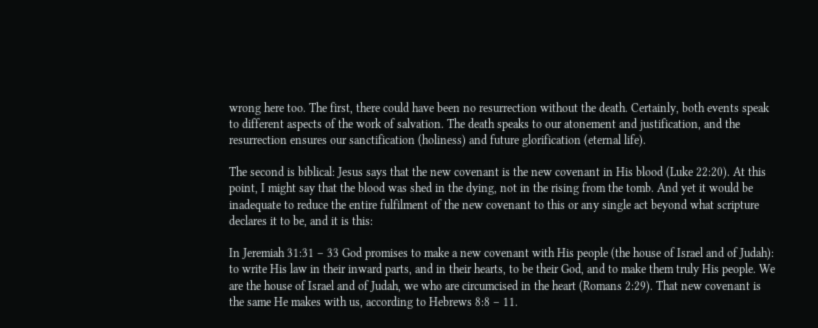wrong here too. The first, there could have been no resurrection without the death. Certainly, both events speak to different aspects of the work of salvation. The death speaks to our atonement and justification, and the resurrection ensures our sanctification (holiness) and future glorification (eternal life).

The second is biblical: Jesus says that the new covenant is the new covenant in His blood (Luke 22:20). At this point, I might say that the blood was shed in the dying, not in the rising from the tomb. And yet it would be inadequate to reduce the entire fulfilment of the new covenant to this or any single act beyond what scripture declares it to be, and it is this:

In Jeremiah 31:31 – 33 God promises to make a new covenant with His people (the house of Israel and of Judah): to write His law in their inward parts, and in their hearts, to be their God, and to make them truly His people. We are the house of Israel and of Judah, we who are circumcised in the heart (Romans 2:29). That new covenant is the same He makes with us, according to Hebrews 8:8 – 11.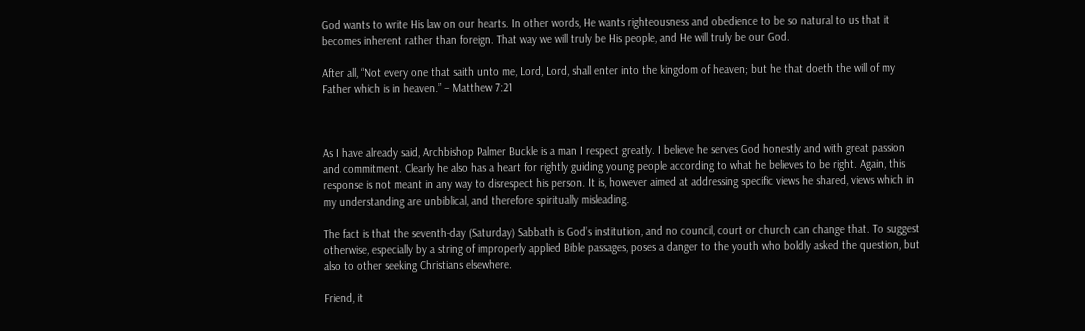God wants to write His law on our hearts. In other words, He wants righteousness and obedience to be so natural to us that it becomes inherent rather than foreign. That way we will truly be His people, and He will truly be our God.

After all, “Not every one that saith unto me, Lord, Lord, shall enter into the kingdom of heaven; but he that doeth the will of my Father which is in heaven.” – Matthew 7:21



As I have already said, Archbishop Palmer Buckle is a man I respect greatly. I believe he serves God honestly and with great passion and commitment. Clearly he also has a heart for rightly guiding young people according to what he believes to be right. Again, this response is not meant in any way to disrespect his person. It is, however aimed at addressing specific views he shared, views which in my understanding are unbiblical, and therefore spiritually misleading.

The fact is that the seventh-day (Saturday) Sabbath is God’s institution, and no council, court or church can change that. To suggest otherwise, especially by a string of improperly applied Bible passages, poses a danger to the youth who boldly asked the question, but also to other seeking Christians elsewhere.

Friend, it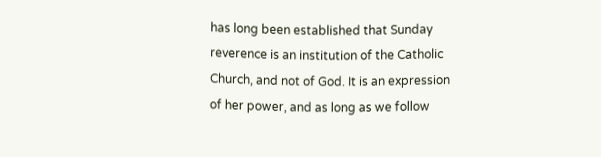has long been established that Sunday reverence is an institution of the Catholic Church, and not of God. It is an expression of her power, and as long as we follow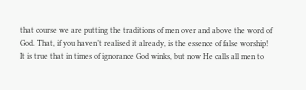that course we are putting the traditions of men over and above the word of God. That, if you haven’t realised it already, is the essence of false worship! It is true that in times of ignorance God winks, but now He calls all men to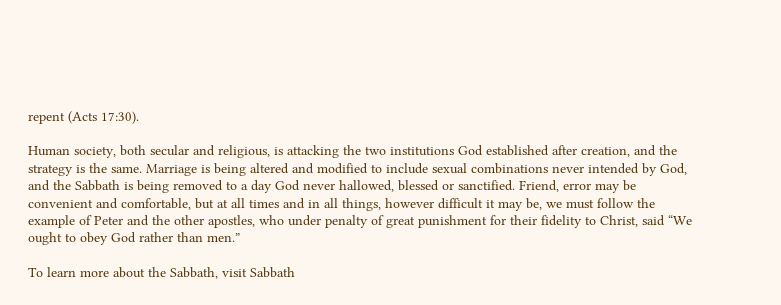repent (Acts 17:30).

Human society, both secular and religious, is attacking the two institutions God established after creation, and the strategy is the same. Marriage is being altered and modified to include sexual combinations never intended by God, and the Sabbath is being removed to a day God never hallowed, blessed or sanctified. Friend, error may be convenient and comfortable, but at all times and in all things, however difficult it may be, we must follow the example of Peter and the other apostles, who under penalty of great punishment for their fidelity to Christ, said “We ought to obey God rather than men.”

To learn more about the Sabbath, visit Sabbath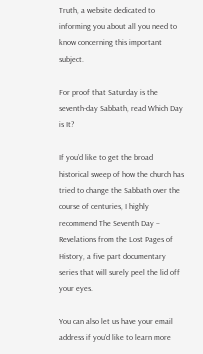Truth, a website dedicated to informing you about all you need to know concerning this important subject.

For proof that Saturday is the seventh-day Sabbath, read Which Day is It?

If you’d like to get the broad historical sweep of how the church has tried to change the Sabbath over the course of centuries, I highly recommend The Seventh Day – Revelations from the Lost Pages of History, a five part documentary series that will surely peel the lid off your eyes.

You can also let us have your email address if you’d like to learn more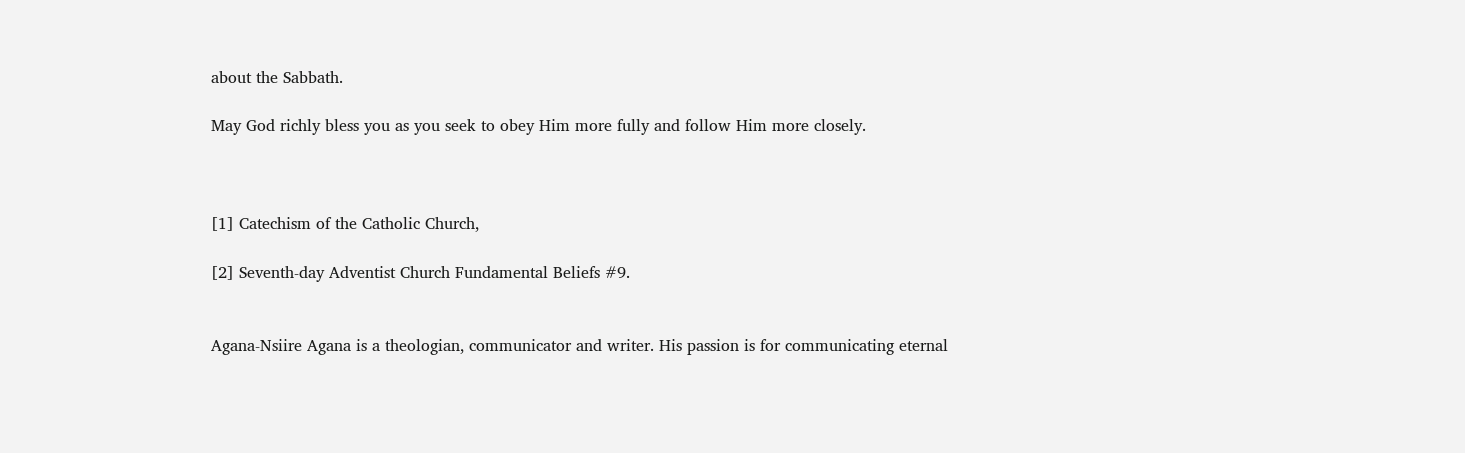about the Sabbath.

May God richly bless you as you seek to obey Him more fully and follow Him more closely.



[1] Catechism of the Catholic Church,

[2] Seventh-day Adventist Church Fundamental Beliefs #9.


Agana-Nsiire Agana is a theologian, communicator and writer. His passion is for communicating eternal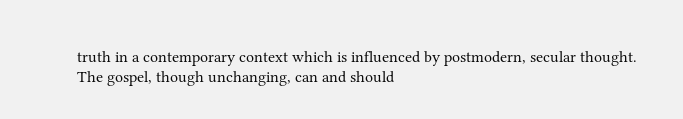truth in a contemporary context which is influenced by postmodern, secular thought. The gospel, though unchanging, can and should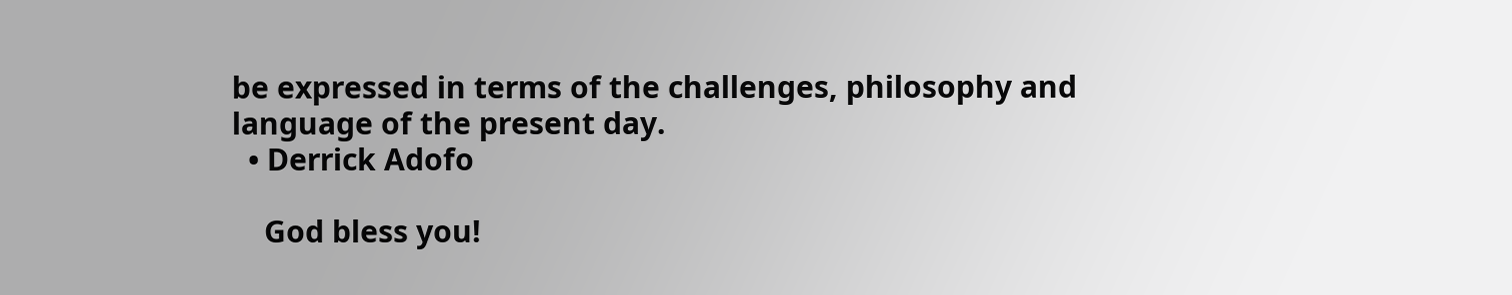be expressed in terms of the challenges, philosophy and language of the present day.
  • Derrick Adofo

    God bless you!